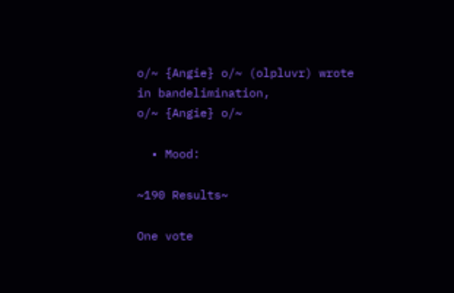o/~ {Angie} o/~ (olpluvr) wrote in bandelimination,
o/~ {Angie} o/~

  • Mood:

~190 Results~

One vote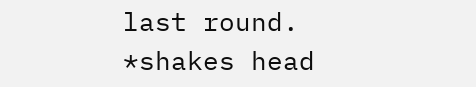last round. *shakes head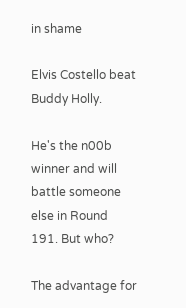in shame

Elvis Costello beat Buddy Holly.

He's the n00b winner and will battle someone else in Round 191. But who?

The advantage for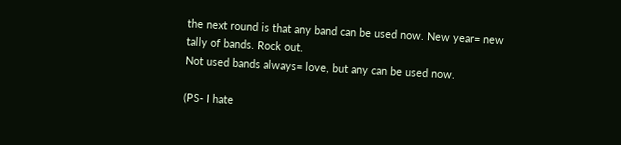the next round is that any band can be used now. New year= new tally of bands. Rock out.
Not used bands always= love, but any can be used now.

(PS- I hate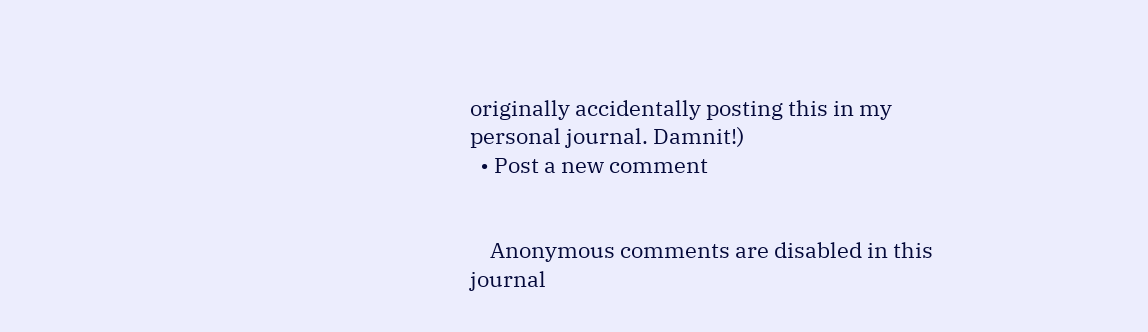originally accidentally posting this in my personal journal. Damnit!)
  • Post a new comment


    Anonymous comments are disabled in this journal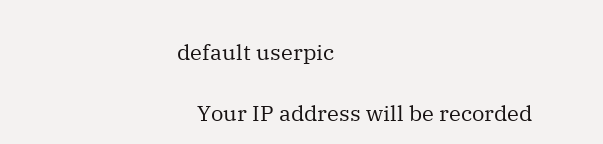default userpic

    Your IP address will be recorded